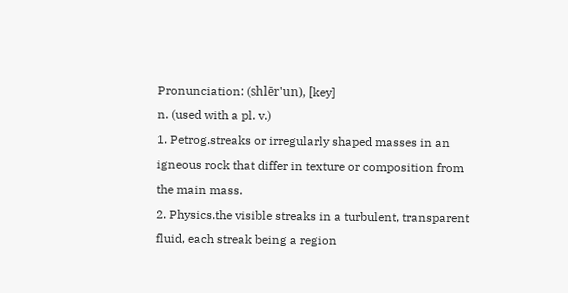Pronunciation: (shlēr'un), [key]
n. (used with a pl. v.)
1. Petrog.streaks or irregularly shaped masses in an igneous rock that differ in texture or composition from the main mass.
2. Physics.the visible streaks in a turbulent, transparent fluid, each streak being a region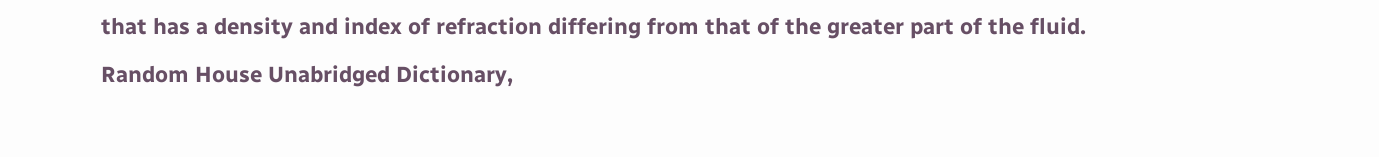that has a density and index of refraction differing from that of the greater part of the fluid.

Random House Unabridged Dictionary,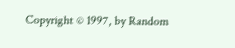Copyright © 1997, by Random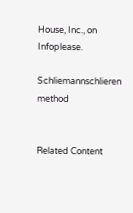House, Inc., on Infoplease.

Schliemannschlieren method


Related Content